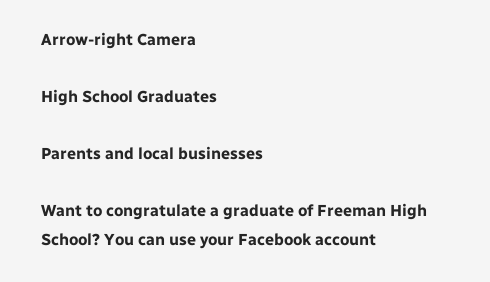Arrow-right Camera

High School Graduates

Parents and local businesses

Want to congratulate a graduate of Freeman High School? You can use your Facebook account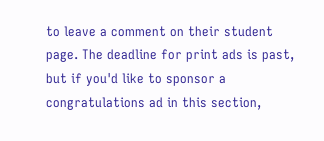to leave a comment on their student page. The deadline for print ads is past, but if you'd like to sponsor a congratulations ad in this section,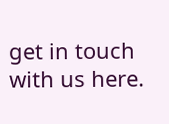get in touch with us here.